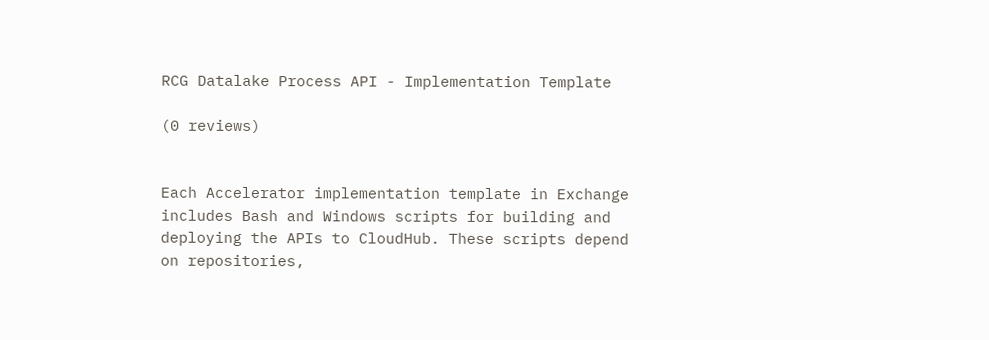RCG Datalake Process API - Implementation Template

(0 reviews)


Each Accelerator implementation template in Exchange includes Bash and Windows scripts for building and deploying the APIs to CloudHub. These scripts depend on repositories,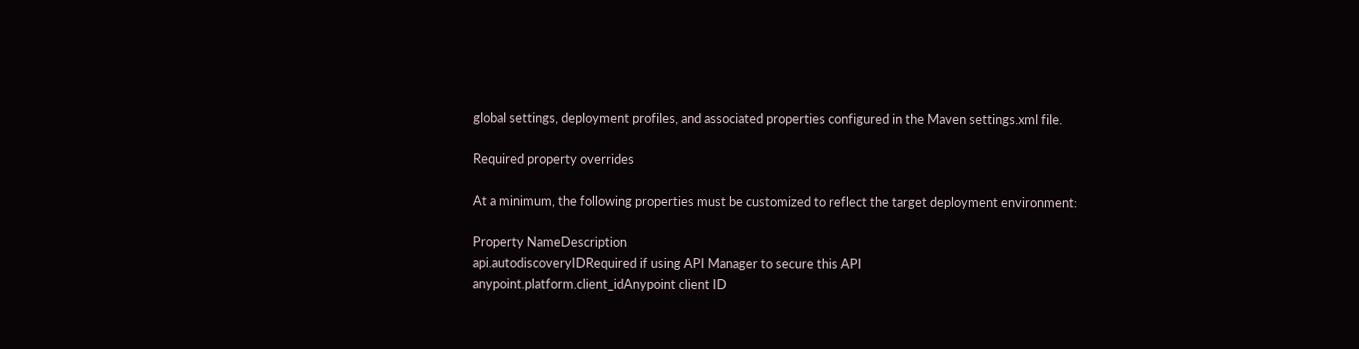global settings, deployment profiles, and associated properties configured in the Maven settings.xml file.

Required property overrides

At a minimum, the following properties must be customized to reflect the target deployment environment:

Property NameDescription
api.autodiscoveryIDRequired if using API Manager to secure this API
anypoint.platform.client_idAnypoint client ID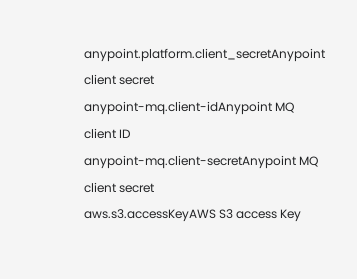anypoint.platform.client_secretAnypoint client secret
anypoint-mq.client-idAnypoint MQ client ID
anypoint-mq.client-secretAnypoint MQ client secret
aws.s3.accessKeyAWS S3 access Key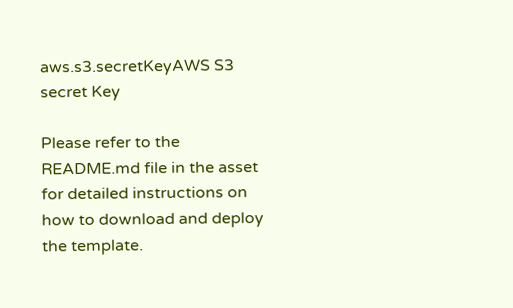aws.s3.secretKeyAWS S3 secret Key

Please refer to the README.md file in the asset for detailed instructions on how to download and deploy the template.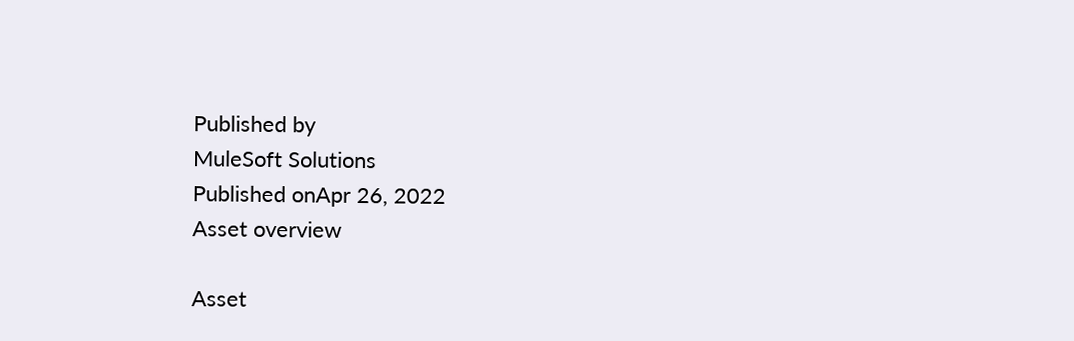Published by
MuleSoft Solutions
Published onApr 26, 2022
Asset overview

Asset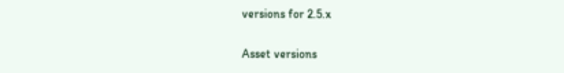versions for 2.5.x

Asset versions